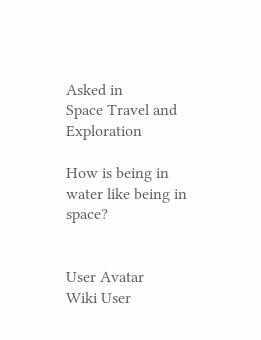Asked in
Space Travel and Exploration

How is being in water like being in space?


User Avatar
Wiki User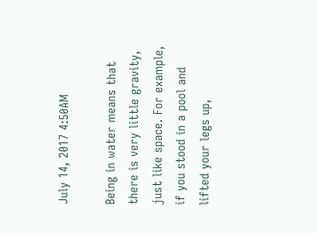July 14, 2017 4:50AM

Being in water means that there is very little gravity, just like space. For example, if you stood in a pool and lifted your legs up,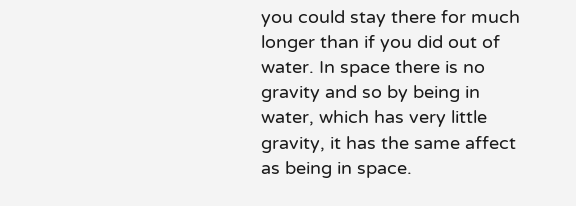you could stay there for much longer than if you did out of water. In space there is no gravity and so by being in water, which has very little gravity, it has the same affect as being in space.